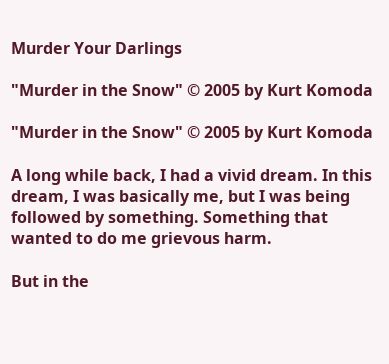Murder Your Darlings

"Murder in the Snow" © 2005 by Kurt Komoda

"Murder in the Snow" © 2005 by Kurt Komoda

A long while back, I had a vivid dream. In this dream, I was basically me, but I was being followed by something. Something that wanted to do me grievous harm.

But in the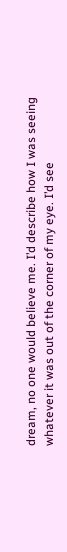dream, no one would believe me. I’d describe how I was seeing whatever it was out of the corner of my eye. I’d see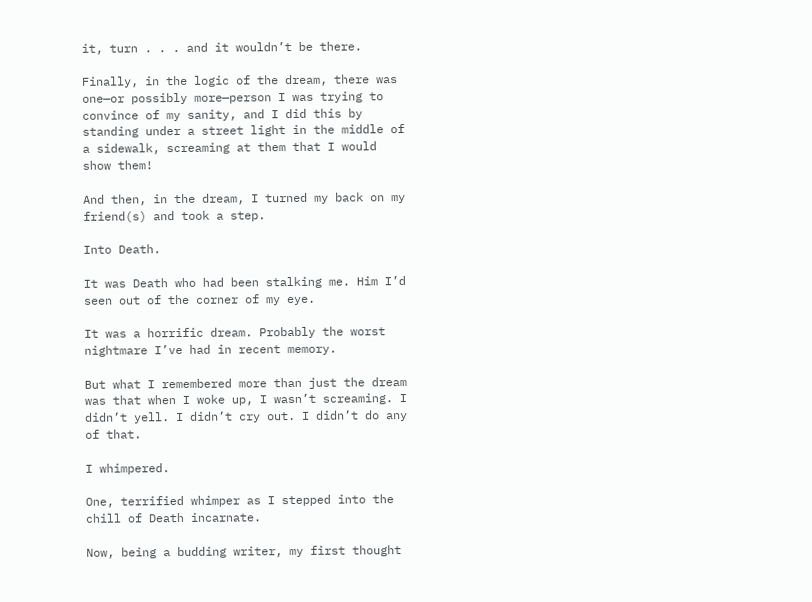it, turn . . . and it wouldn’t be there.

Finally, in the logic of the dream, there was one—or possibly more—person I was trying to convince of my sanity, and I did this by standing under a street light in the middle of a sidewalk, screaming at them that I would show them!

And then, in the dream, I turned my back on my friend(s) and took a step.

Into Death.

It was Death who had been stalking me. Him I’d seen out of the corner of my eye.

It was a horrific dream. Probably the worst nightmare I’ve had in recent memory.

But what I remembered more than just the dream was that when I woke up, I wasn’t screaming. I didn’t yell. I didn’t cry out. I didn’t do any of that.

I whimpered.

One, terrified whimper as I stepped into the chill of Death incarnate.

Now, being a budding writer, my first thought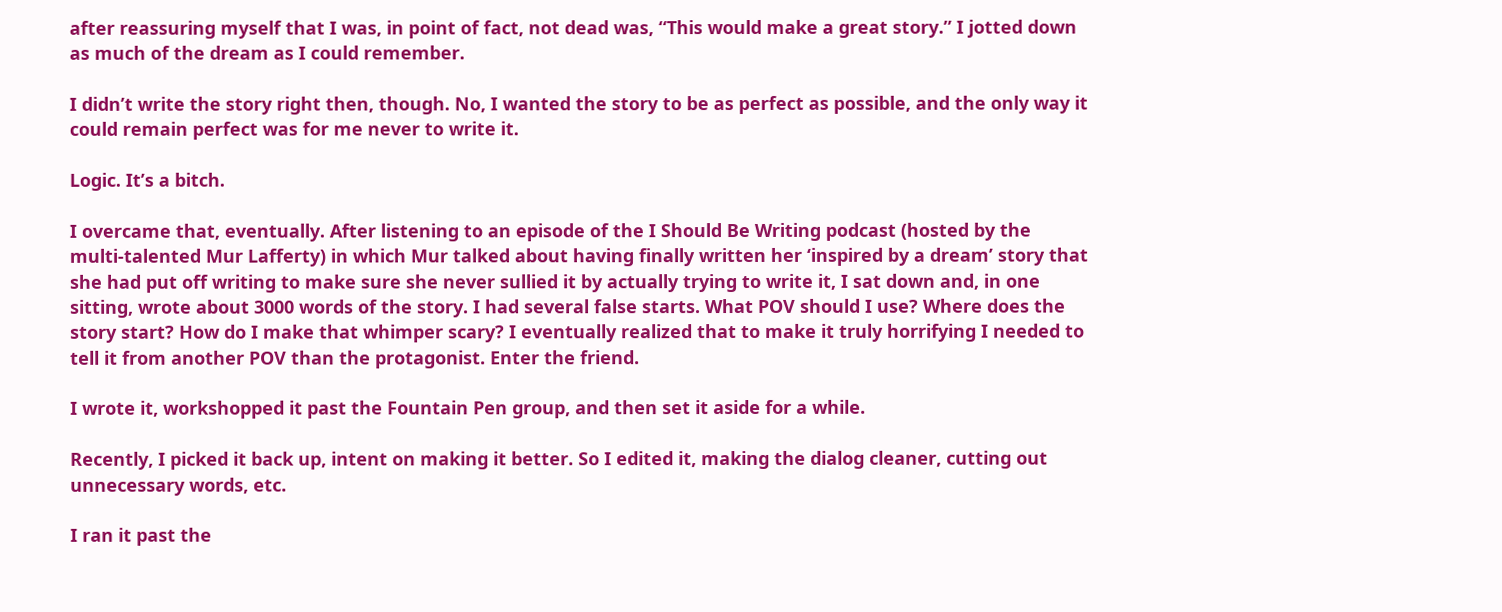after reassuring myself that I was, in point of fact, not dead was, “This would make a great story.” I jotted down as much of the dream as I could remember.

I didn’t write the story right then, though. No, I wanted the story to be as perfect as possible, and the only way it could remain perfect was for me never to write it.

Logic. It’s a bitch.

I overcame that, eventually. After listening to an episode of the I Should Be Writing podcast (hosted by the multi-talented Mur Lafferty) in which Mur talked about having finally written her ‘inspired by a dream’ story that she had put off writing to make sure she never sullied it by actually trying to write it, I sat down and, in one sitting, wrote about 3000 words of the story. I had several false starts. What POV should I use? Where does the story start? How do I make that whimper scary? I eventually realized that to make it truly horrifying I needed to tell it from another POV than the protagonist. Enter the friend.

I wrote it, workshopped it past the Fountain Pen group, and then set it aside for a while.

Recently, I picked it back up, intent on making it better. So I edited it, making the dialog cleaner, cutting out unnecessary words, etc.

I ran it past the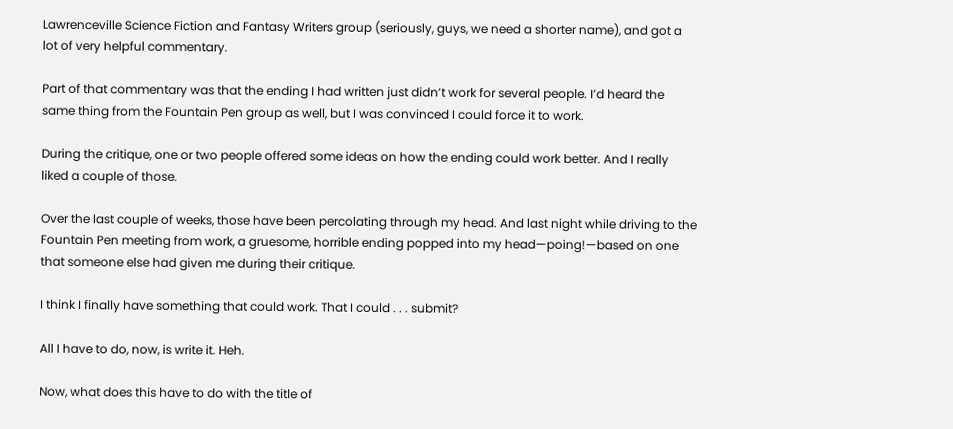Lawrenceville Science Fiction and Fantasy Writers group (seriously, guys, we need a shorter name), and got a lot of very helpful commentary.

Part of that commentary was that the ending I had written just didn’t work for several people. I’d heard the same thing from the Fountain Pen group as well, but I was convinced I could force it to work.

During the critique, one or two people offered some ideas on how the ending could work better. And I really liked a couple of those.

Over the last couple of weeks, those have been percolating through my head. And last night while driving to the Fountain Pen meeting from work, a gruesome, horrible ending popped into my head—poing!—based on one that someone else had given me during their critique.

I think I finally have something that could work. That I could . . . submit?

All I have to do, now, is write it. Heh.

Now, what does this have to do with the title of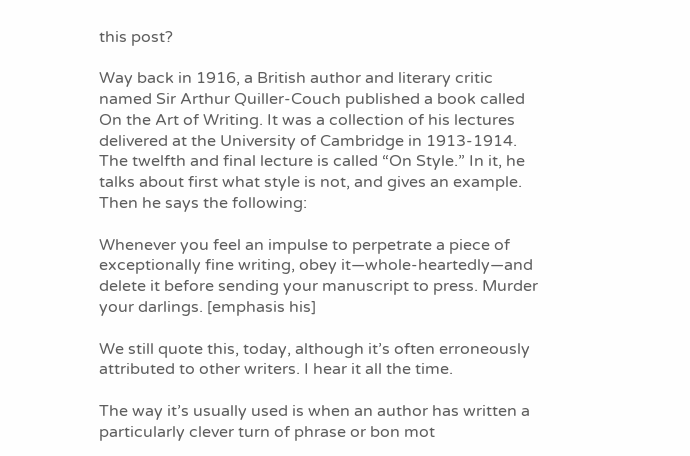this post?

Way back in 1916, a British author and literary critic named Sir Arthur Quiller-Couch published a book called On the Art of Writing. It was a collection of his lectures delivered at the University of Cambridge in 1913-1914. The twelfth and final lecture is called “On Style.” In it, he talks about first what style is not, and gives an example. Then he says the following:

Whenever you feel an impulse to perpetrate a piece of exceptionally fine writing, obey it—whole-heartedly—and delete it before sending your manuscript to press. Murder your darlings. [emphasis his]

We still quote this, today, although it’s often erroneously attributed to other writers. I hear it all the time.

The way it’s usually used is when an author has written a particularly clever turn of phrase or bon mot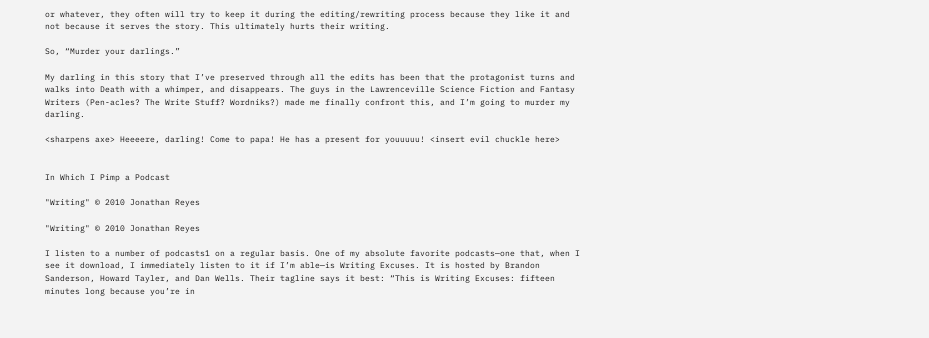or whatever, they often will try to keep it during the editing/rewriting process because they like it and not because it serves the story. This ultimately hurts their writing.

So, “Murder your darlings.”

My darling in this story that I’ve preserved through all the edits has been that the protagonist turns and walks into Death with a whimper, and disappears. The guys in the Lawrenceville Science Fiction and Fantasy Writers (Pen-acles? The Write Stuff? Wordniks?) made me finally confront this, and I’m going to murder my darling.

<sharpens axe> Heeeere, darling! Come to papa! He has a present for youuuuu! <insert evil chuckle here>


In Which I Pimp a Podcast

"Writing" © 2010 Jonathan Reyes

"Writing" © 2010 Jonathan Reyes

I listen to a number of podcasts1 on a regular basis. One of my absolute favorite podcasts—one that, when I see it download, I immediately listen to it if I’m able—is Writing Excuses. It is hosted by Brandon Sanderson, Howard Tayler, and Dan Wells. Their tagline says it best: “This is Writing Excuses: fifteen minutes long because you’re in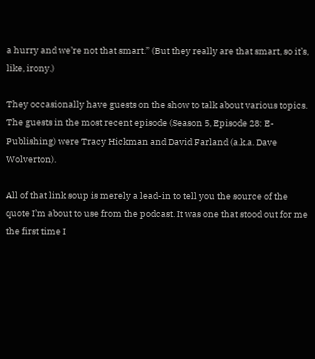a hurry and we’re not that smart.” (But they really are that smart, so it’s, like, irony.)

They occasionally have guests on the show to talk about various topics. The guests in the most recent episode (Season 5, Episode 28: E-Publishing) were Tracy Hickman and David Farland (a.k.a. Dave Wolverton).

All of that link soup is merely a lead-in to tell you the source of the quote I’m about to use from the podcast. It was one that stood out for me the first time I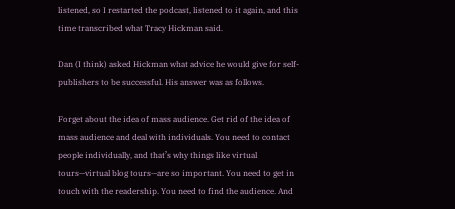listened, so I restarted the podcast, listened to it again, and this time transcribed what Tracy Hickman said.

Dan (I think) asked Hickman what advice he would give for self-publishers to be successful. His answer was as follows.

Forget about the idea of mass audience. Get rid of the idea of mass audience and deal with individuals. You need to contact people individually, and that’s why things like virtual tours—virtual blog tours—are so important. You need to get in touch with the readership. You need to find the audience. And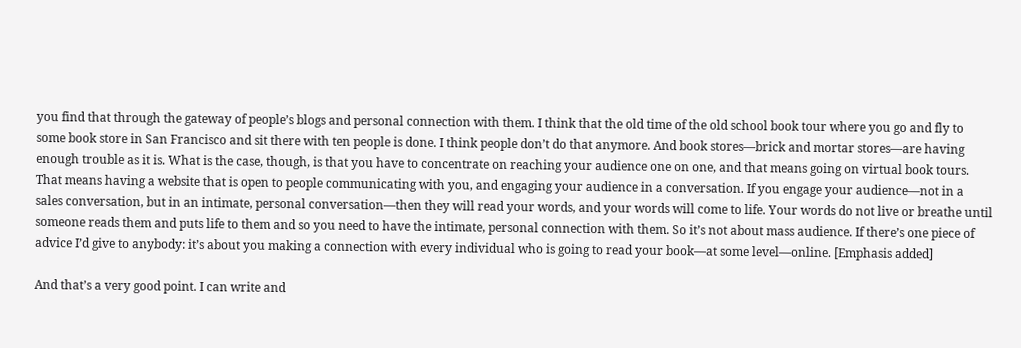you find that through the gateway of people’s blogs and personal connection with them. I think that the old time of the old school book tour where you go and fly to some book store in San Francisco and sit there with ten people is done. I think people don’t do that anymore. And book stores—brick and mortar stores—are having enough trouble as it is. What is the case, though, is that you have to concentrate on reaching your audience one on one, and that means going on virtual book tours. That means having a website that is open to people communicating with you, and engaging your audience in a conversation. If you engage your audience—not in a sales conversation, but in an intimate, personal conversation—then they will read your words, and your words will come to life. Your words do not live or breathe until someone reads them and puts life to them and so you need to have the intimate, personal connection with them. So it’s not about mass audience. If there’s one piece of advice I’d give to anybody: it’s about you making a connection with every individual who is going to read your book—at some level—online. [Emphasis added]

And that’s a very good point. I can write and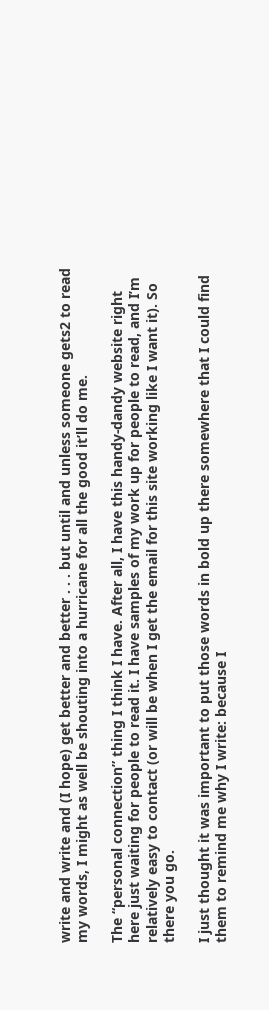write and write and (I hope) get better and better . . . but until and unless someone gets2 to read my words, I might as well be shouting into a hurricane for all the good it’ll do me.

The “personal connection” thing I think I have. After all, I have this handy-dandy website right here just waiting for people to read it. I have samples of my work up for people to read, and I’m relatively easy to contact (or will be when I get the email for this site working like I want it). So there you go.

I just thought it was important to put those words in bold up there somewhere that I could find them to remind me why I write: because I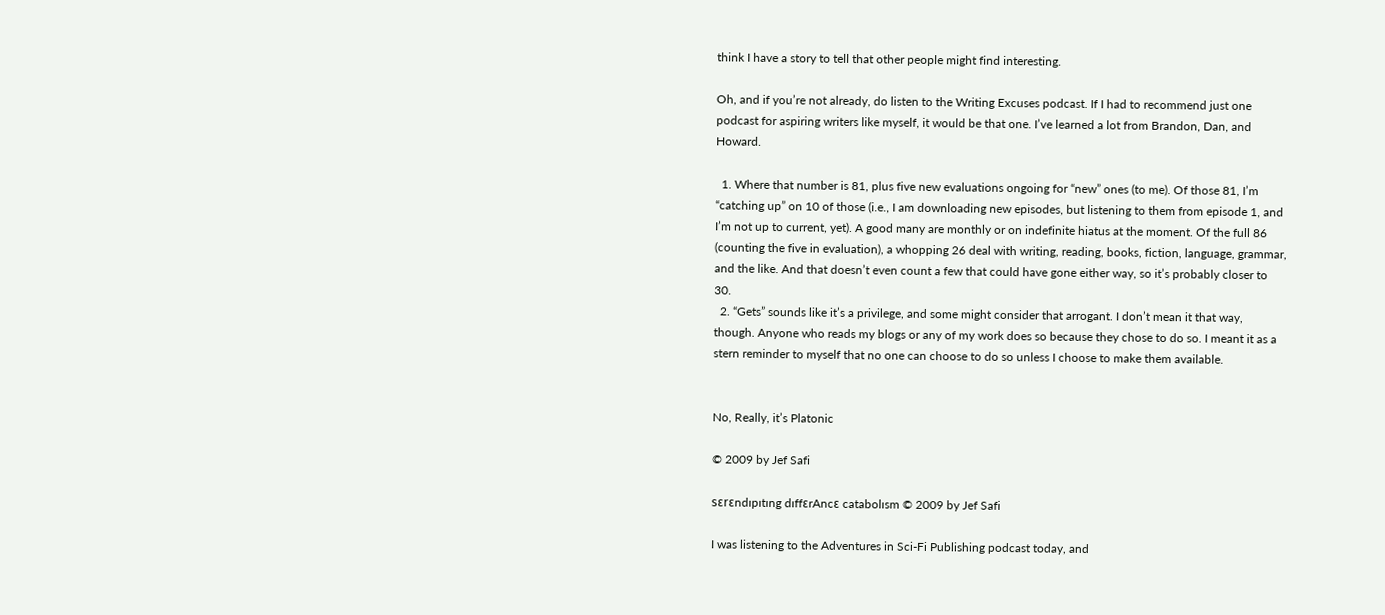think I have a story to tell that other people might find interesting.

Oh, and if you’re not already, do listen to the Writing Excuses podcast. If I had to recommend just one podcast for aspiring writers like myself, it would be that one. I’ve learned a lot from Brandon, Dan, and Howard.

  1. Where that number is 81, plus five new evaluations ongoing for “new” ones (to me). Of those 81, I’m “catching up” on 10 of those (i.e., I am downloading new episodes, but listening to them from episode 1, and I’m not up to current, yet). A good many are monthly or on indefinite hiatus at the moment. Of the full 86 (counting the five in evaluation), a whopping 26 deal with writing, reading, books, fiction, language, grammar, and the like. And that doesn’t even count a few that could have gone either way, so it’s probably closer to 30.
  2. “Gets” sounds like it’s a privilege, and some might consider that arrogant. I don’t mean it that way, though. Anyone who reads my blogs or any of my work does so because they chose to do so. I meant it as a stern reminder to myself that no one can choose to do so unless I choose to make them available.


No, Really, it’s Platonic

© 2009 by Jef Safi

sεrεndıpıtıng dıffεrAncε catabolısm © 2009 by Jef Safi

I was listening to the Adventures in Sci-Fi Publishing podcast today, and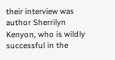their interview was author Sherrilyn Kenyon, who is wildly successful in the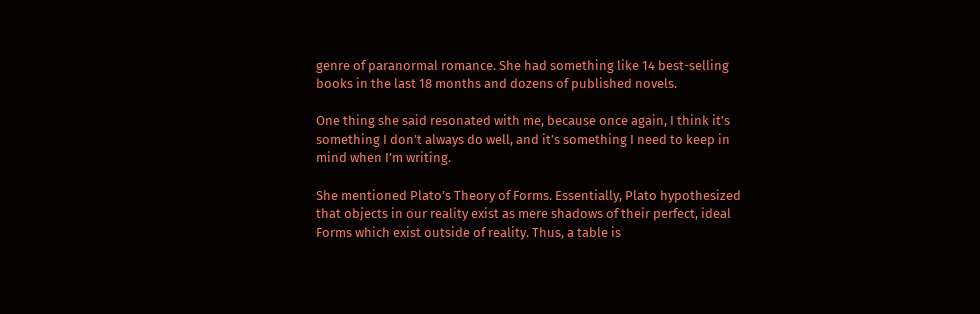genre of paranormal romance. She had something like 14 best-selling books in the last 18 months and dozens of published novels.

One thing she said resonated with me, because once again, I think it’s something I don’t always do well, and it’s something I need to keep in mind when I’m writing.

She mentioned Plato’s Theory of Forms. Essentially, Plato hypothesized that objects in our reality exist as mere shadows of their perfect, ideal Forms which exist outside of reality. Thus, a table is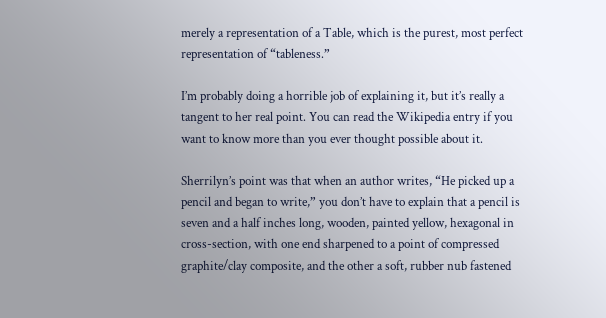merely a representation of a Table, which is the purest, most perfect representation of “tableness.”

I’m probably doing a horrible job of explaining it, but it’s really a tangent to her real point. You can read the Wikipedia entry if you want to know more than you ever thought possible about it.

Sherrilyn’s point was that when an author writes, “He picked up a pencil and began to write,” you don’t have to explain that a pencil is seven and a half inches long, wooden, painted yellow, hexagonal in cross-section, with one end sharpened to a point of compressed graphite/clay composite, and the other a soft, rubber nub fastened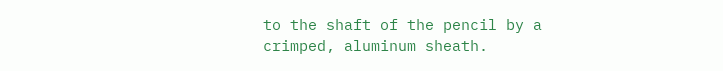to the shaft of the pencil by a crimped, aluminum sheath.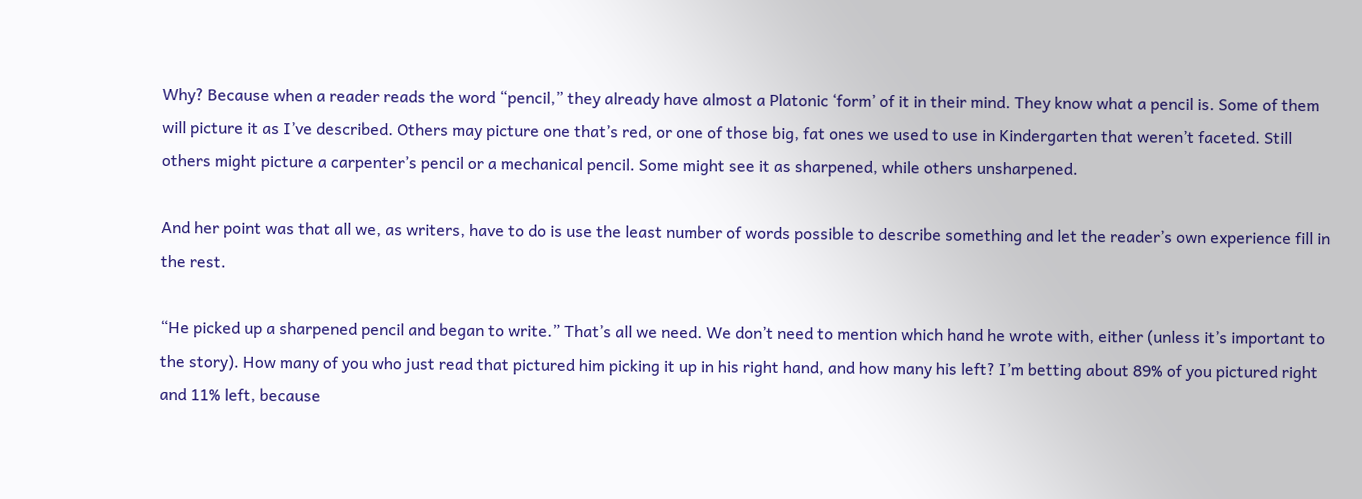Why? Because when a reader reads the word “pencil,” they already have almost a Platonic ‘form’ of it in their mind. They know what a pencil is. Some of them will picture it as I’ve described. Others may picture one that’s red, or one of those big, fat ones we used to use in Kindergarten that weren’t faceted. Still others might picture a carpenter’s pencil or a mechanical pencil. Some might see it as sharpened, while others unsharpened.

And her point was that all we, as writers, have to do is use the least number of words possible to describe something and let the reader’s own experience fill in the rest.

“He picked up a sharpened pencil and began to write.” That’s all we need. We don’t need to mention which hand he wrote with, either (unless it’s important to the story). How many of you who just read that pictured him picking it up in his right hand, and how many his left? I’m betting about 89% of you pictured right and 11% left, because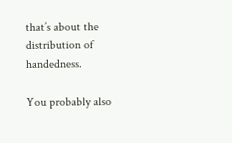that’s about the distribution of handedness.

You probably also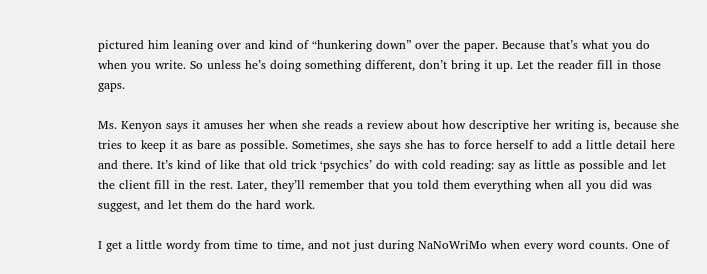pictured him leaning over and kind of “hunkering down” over the paper. Because that’s what you do when you write. So unless he’s doing something different, don’t bring it up. Let the reader fill in those gaps.

Ms. Kenyon says it amuses her when she reads a review about how descriptive her writing is, because she tries to keep it as bare as possible. Sometimes, she says she has to force herself to add a little detail here and there. It’s kind of like that old trick ‘psychics’ do with cold reading: say as little as possible and let the client fill in the rest. Later, they’ll remember that you told them everything when all you did was suggest, and let them do the hard work.

I get a little wordy from time to time, and not just during NaNoWriMo when every word counts. One of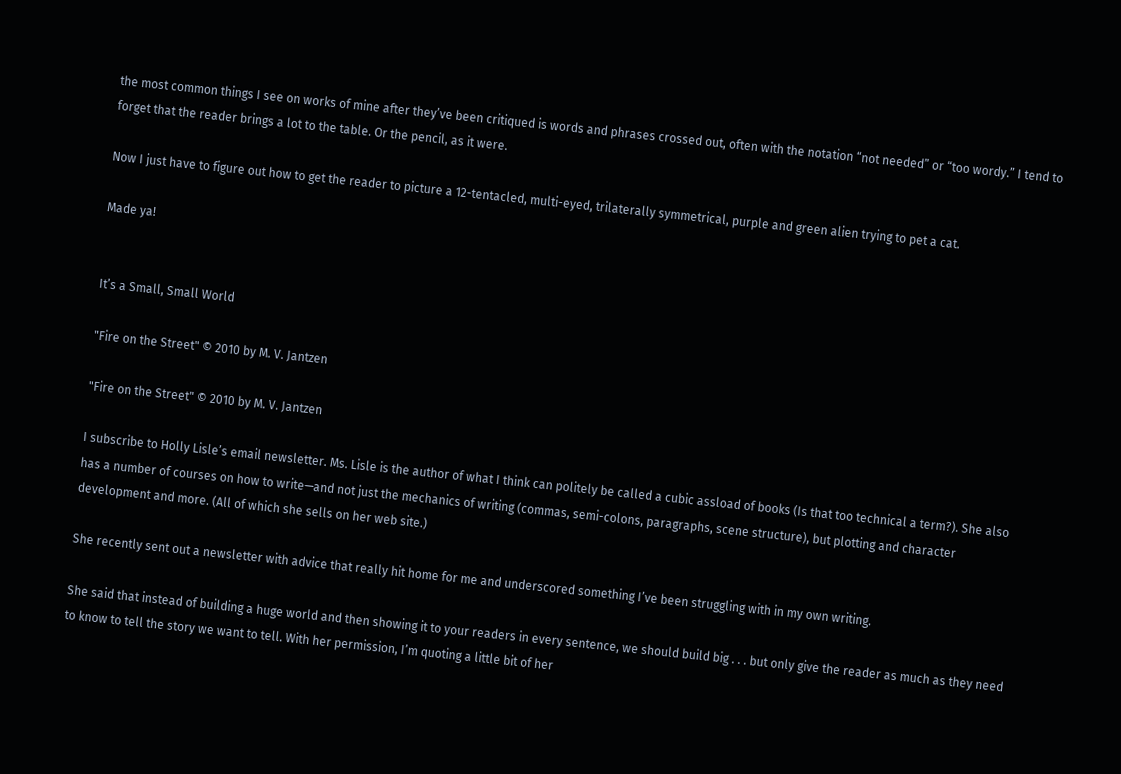the most common things I see on works of mine after they’ve been critiqued is words and phrases crossed out, often with the notation “not needed” or “too wordy.” I tend to forget that the reader brings a lot to the table. Or the pencil, as it were.

Now I just have to figure out how to get the reader to picture a 12-tentacled, multi-eyed, trilaterally symmetrical, purple and green alien trying to pet a cat.

Made ya!


It’s a Small, Small World

"Fire on the Street" © 2010 by M. V. Jantzen

"Fire on the Street" © 2010 by M. V. Jantzen

I subscribe to Holly Lisle’s email newsletter. Ms. Lisle is the author of what I think can politely be called a cubic assload of books (Is that too technical a term?). She also has a number of courses on how to write—and not just the mechanics of writing (commas, semi-colons, paragraphs, scene structure), but plotting and character development and more. (All of which she sells on her web site.)

She recently sent out a newsletter with advice that really hit home for me and underscored something I’ve been struggling with in my own writing.

She said that instead of building a huge world and then showing it to your readers in every sentence, we should build big . . . but only give the reader as much as they need to know to tell the story we want to tell. With her permission, I’m quoting a little bit of her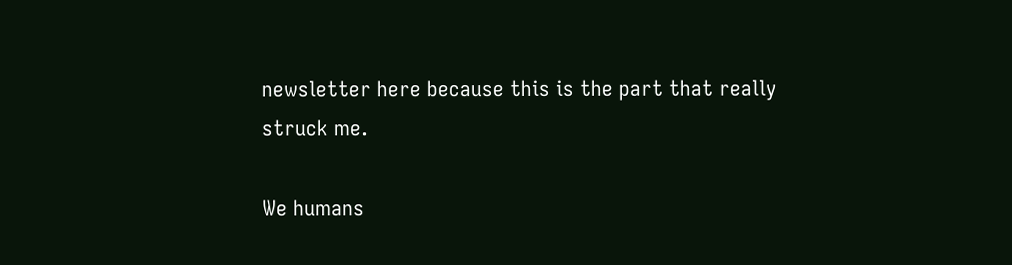newsletter here because this is the part that really struck me.

We humans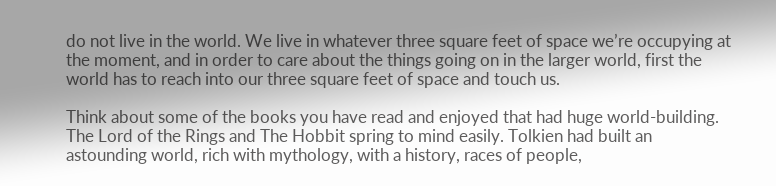do not live in the world. We live in whatever three square feet of space we’re occupying at the moment, and in order to care about the things going on in the larger world, first the world has to reach into our three square feet of space and touch us.

Think about some of the books you have read and enjoyed that had huge world-building. The Lord of the Rings and The Hobbit spring to mind easily. Tolkien had built an astounding world, rich with mythology, with a history, races of people,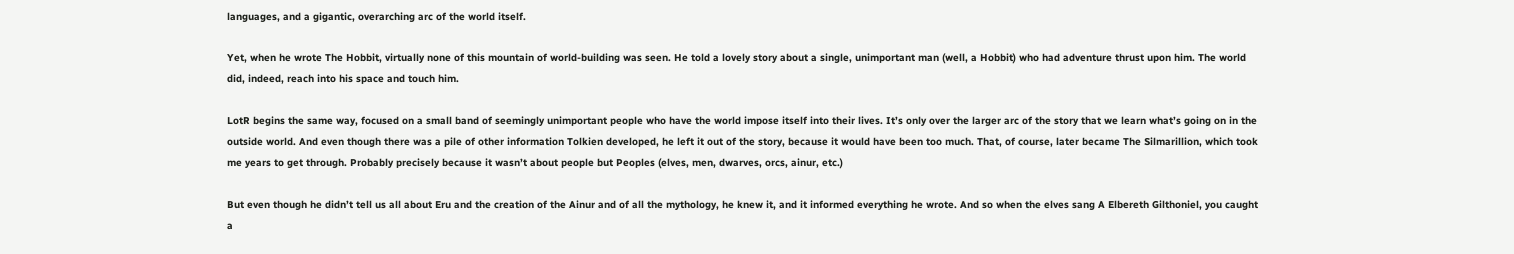languages, and a gigantic, overarching arc of the world itself.

Yet, when he wrote The Hobbit, virtually none of this mountain of world-building was seen. He told a lovely story about a single, unimportant man (well, a Hobbit) who had adventure thrust upon him. The world did, indeed, reach into his space and touch him.

LotR begins the same way, focused on a small band of seemingly unimportant people who have the world impose itself into their lives. It’s only over the larger arc of the story that we learn what’s going on in the outside world. And even though there was a pile of other information Tolkien developed, he left it out of the story, because it would have been too much. That, of course, later became The Silmarillion, which took me years to get through. Probably precisely because it wasn’t about people but Peoples (elves, men, dwarves, orcs, ainur, etc.)

But even though he didn’t tell us all about Eru and the creation of the Ainur and of all the mythology, he knew it, and it informed everything he wrote. And so when the elves sang A Elbereth Gilthoniel, you caught a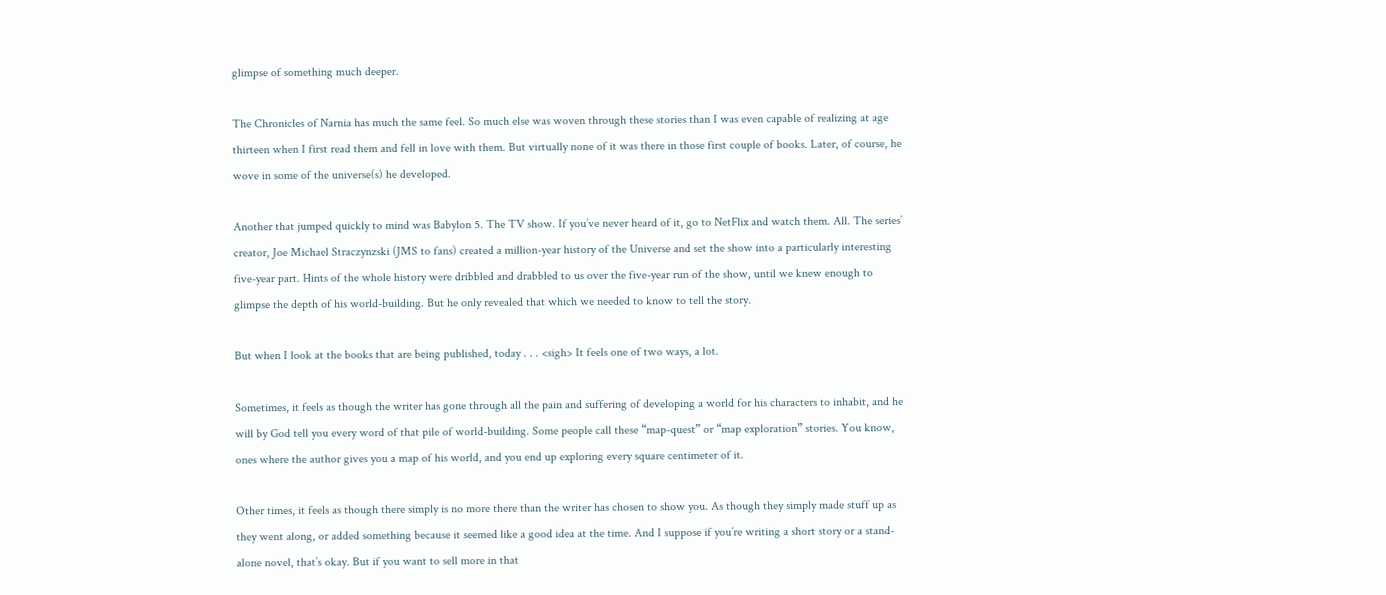glimpse of something much deeper.

The Chronicles of Narnia has much the same feel. So much else was woven through these stories than I was even capable of realizing at age thirteen when I first read them and fell in love with them. But virtually none of it was there in those first couple of books. Later, of course, he wove in some of the universe(s) he developed.

Another that jumped quickly to mind was Babylon 5. The TV show. If you’ve never heard of it, go to NetFlix and watch them. All. The series’ creator, Joe Michael Straczynzski (JMS to fans) created a million-year history of the Universe and set the show into a particularly interesting five-year part. Hints of the whole history were dribbled and drabbled to us over the five-year run of the show, until we knew enough to glimpse the depth of his world-building. But he only revealed that which we needed to know to tell the story.

But when I look at the books that are being published, today . . . <sigh> It feels one of two ways, a lot.

Sometimes, it feels as though the writer has gone through all the pain and suffering of developing a world for his characters to inhabit, and he will by God tell you every word of that pile of world-building. Some people call these “map-quest” or “map exploration” stories. You know, ones where the author gives you a map of his world, and you end up exploring every square centimeter of it.

Other times, it feels as though there simply is no more there than the writer has chosen to show you. As though they simply made stuff up as they went along, or added something because it seemed like a good idea at the time. And I suppose if you’re writing a short story or a stand-alone novel, that’s okay. But if you want to sell more in that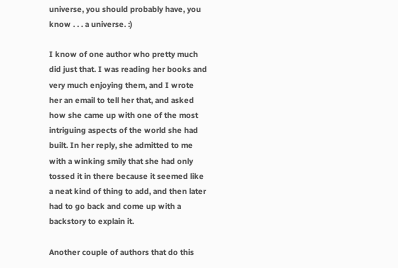universe, you should probably have, you know . . . a universe. :)

I know of one author who pretty much did just that. I was reading her books and very much enjoying them, and I wrote her an email to tell her that, and asked how she came up with one of the most intriguing aspects of the world she had built. In her reply, she admitted to me with a winking smily that she had only tossed it in there because it seemed like a neat kind of thing to add, and then later had to go back and come up with a backstory to explain it.

Another couple of authors that do this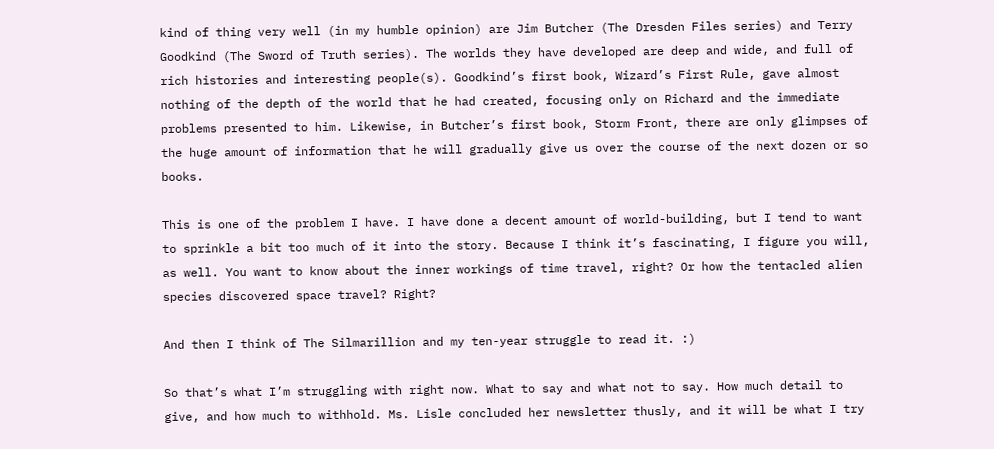kind of thing very well (in my humble opinion) are Jim Butcher (The Dresden Files series) and Terry Goodkind (The Sword of Truth series). The worlds they have developed are deep and wide, and full of rich histories and interesting people(s). Goodkind’s first book, Wizard’s First Rule, gave almost nothing of the depth of the world that he had created, focusing only on Richard and the immediate problems presented to him. Likewise, in Butcher’s first book, Storm Front, there are only glimpses of the huge amount of information that he will gradually give us over the course of the next dozen or so books.

This is one of the problem I have. I have done a decent amount of world-building, but I tend to want to sprinkle a bit too much of it into the story. Because I think it’s fascinating, I figure you will, as well. You want to know about the inner workings of time travel, right? Or how the tentacled alien species discovered space travel? Right?

And then I think of The Silmarillion and my ten-year struggle to read it. :)

So that’s what I’m struggling with right now. What to say and what not to say. How much detail to give, and how much to withhold. Ms. Lisle concluded her newsletter thusly, and it will be what I try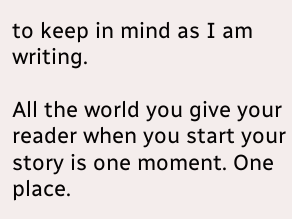to keep in mind as I am writing.

All the world you give your reader when you start your story is one moment. One place.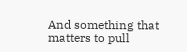And something that matters to pull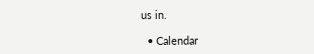us in.

  • Calendar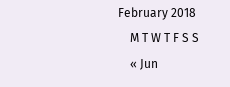February 2018
    M T W T F S S
    « Jun